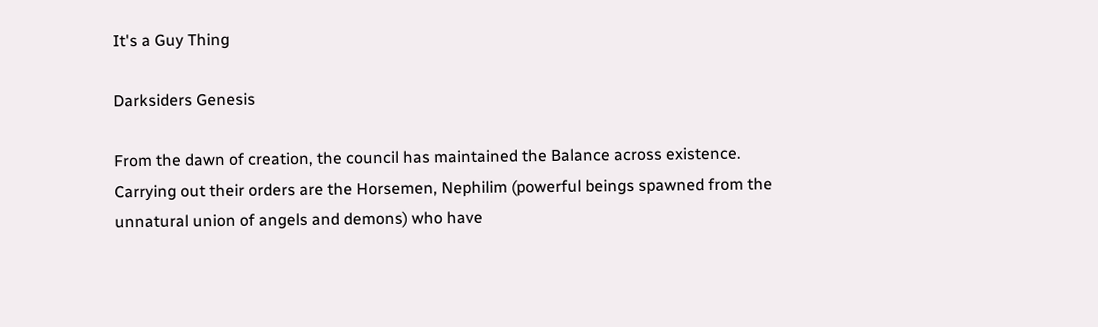It's a Guy Thing

Darksiders Genesis

From the dawn of creation, the council has maintained the Balance across existence. Carrying out their orders are the Horsemen, Nephilim (powerful beings spawned from the unnatural union of angels and demons) who have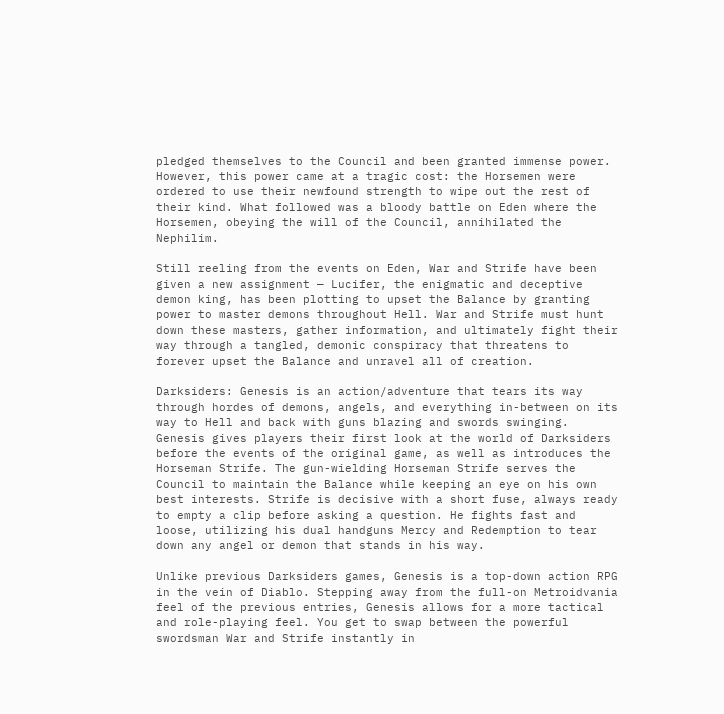pledged themselves to the Council and been granted immense power. However, this power came at a tragic cost: the Horsemen were ordered to use their newfound strength to wipe out the rest of their kind. What followed was a bloody battle on Eden where the Horsemen, obeying the will of the Council, annihilated the Nephilim.

Still reeling from the events on Eden, War and Strife have been given a new assignment — Lucifer, the enigmatic and deceptive demon king, has been plotting to upset the Balance by granting power to master demons throughout Hell. War and Strife must hunt down these masters, gather information, and ultimately fight their way through a tangled, demonic conspiracy that threatens to forever upset the Balance and unravel all of creation.

Darksiders: Genesis is an action/adventure that tears its way through hordes of demons, angels, and everything in-between on its way to Hell and back with guns blazing and swords swinging. Genesis gives players their first look at the world of Darksiders before the events of the original game, as well as introduces the Horseman Strife. The gun-wielding Horseman Strife serves the Council to maintain the Balance while keeping an eye on his own best interests. Strife is decisive with a short fuse, always ready to empty a clip before asking a question. He fights fast and loose, utilizing his dual handguns Mercy and Redemption to tear down any angel or demon that stands in his way.

Unlike previous Darksiders games, Genesis is a top-down action RPG in the vein of Diablo. Stepping away from the full-on Metroidvania feel of the previous entries, Genesis allows for a more tactical and role-playing feel. You get to swap between the powerful swordsman War and Strife instantly in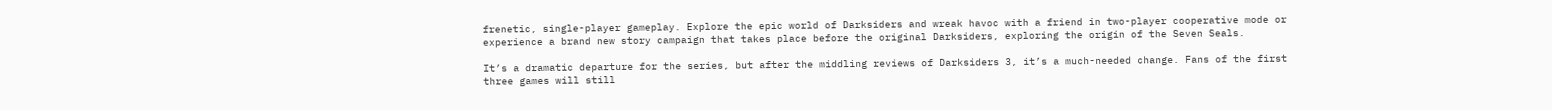frenetic, single-player gameplay. Explore the epic world of Darksiders and wreak havoc with a friend in two-player cooperative mode or experience a brand new story campaign that takes place before the original Darksiders, exploring the origin of the Seven Seals.

It’s a dramatic departure for the series, but after the middling reviews of Darksiders 3, it’s a much-needed change. Fans of the first three games will still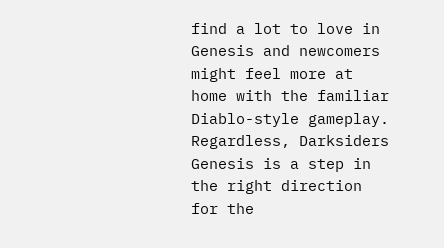find a lot to love in Genesis and newcomers might feel more at home with the familiar Diablo-style gameplay. Regardless, Darksiders Genesis is a step in the right direction for the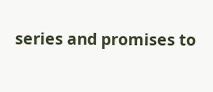series and promises to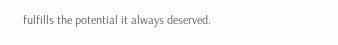fulfills the potential it always deserved.